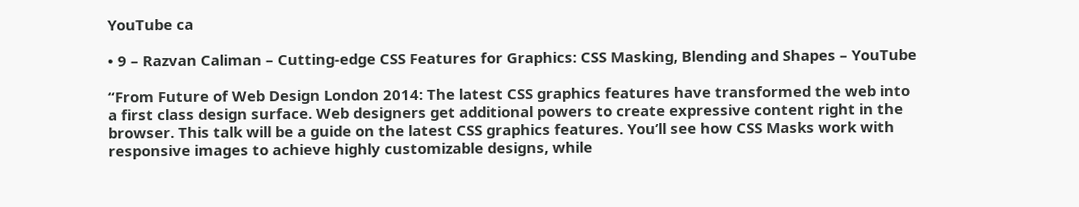YouTube ca

• 9 – Razvan Caliman – Cutting-edge CSS Features for Graphics: CSS Masking, Blending and Shapes – YouTube

“From Future of Web Design London 2014: The latest CSS graphics features have transformed the web into a first class design surface. Web designers get additional powers to create expressive content right in the browser. This talk will be a guide on the latest CSS graphics features. You’ll see how CSS Masks work with responsive images to achieve highly customizable designs, while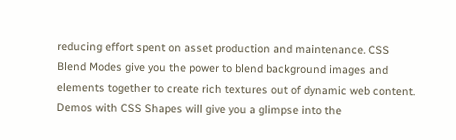reducing effort spent on asset production and maintenance. CSS Blend Modes give you the power to blend background images and elements together to create rich textures out of dynamic web content. Demos with CSS Shapes will give you a glimpse into the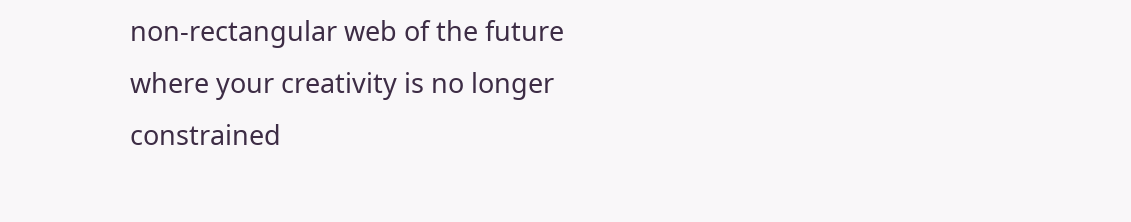non-rectangular web of the future where your creativity is no longer constrained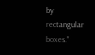by rectangular boxes.”